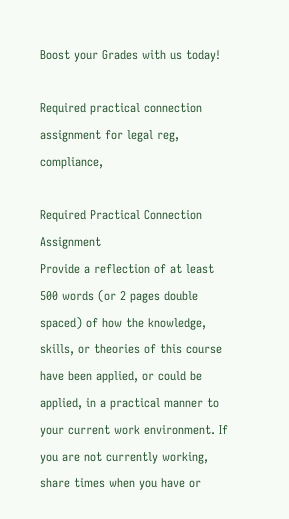Boost your Grades with us today!

Required practical connection assignment for legal reg, compliance,

Required Practical Connection Assignment
Provide a reflection of at least 500 words (or 2 pages double spaced) of how the knowledge, skills, or theories of this course have been applied, or could be applied, in a practical manner to your current work environment. If you are not currently working, share times when you have or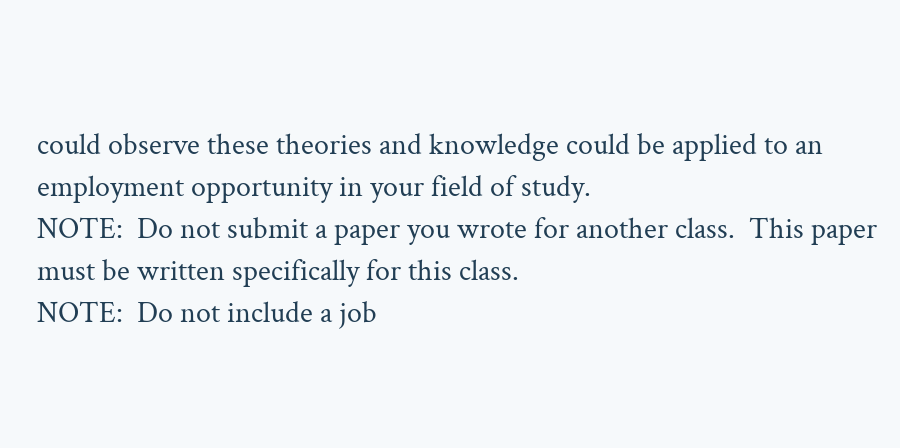could observe these theories and knowledge could be applied to an employment opportunity in your field of study.
NOTE:  Do not submit a paper you wrote for another class.  This paper must be written specifically for this class.
NOTE:  Do not include a job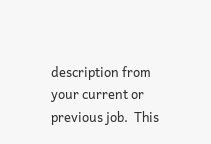description from your current or previous job.  This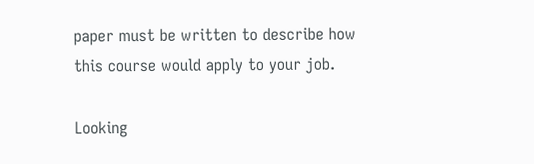paper must be written to describe how this course would apply to your job.

Looking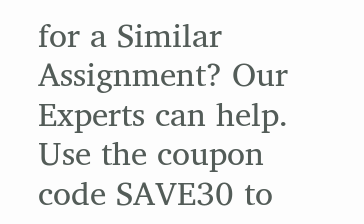for a Similar Assignment? Our Experts can help. Use the coupon code SAVE30 to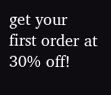get your first order at 30% off!